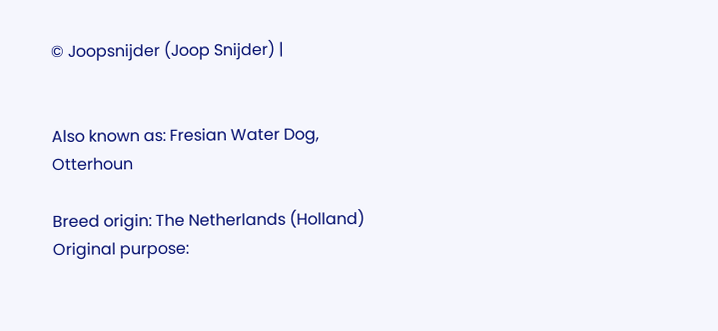© Joopsnijder (Joop Snijder) |


Also known as: Fresian Water Dog, Otterhoun

Breed origin: The Netherlands (Holland)
Original purpose: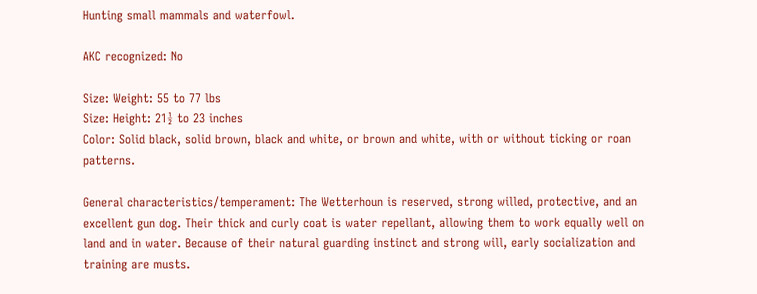Hunting small mammals and waterfowl.

AKC recognized: No

Size: Weight: 55 to 77 lbs
Size: Height: 21½ to 23 inches
Color: Solid black, solid brown, black and white, or brown and white, with or without ticking or roan patterns.

General characteristics/temperament: The Wetterhoun is reserved, strong willed, protective, and an excellent gun dog. Their thick and curly coat is water repellant, allowing them to work equally well on land and in water. Because of their natural guarding instinct and strong will, early socialization and training are musts.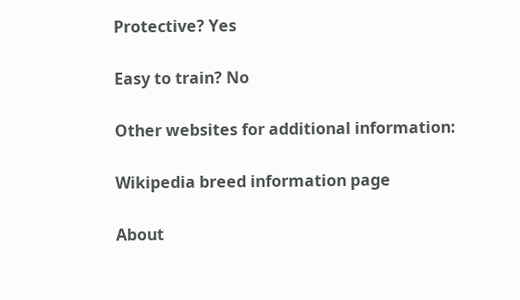Protective? Yes

Easy to train? No

Other websites for additional information:

Wikipedia breed information page

About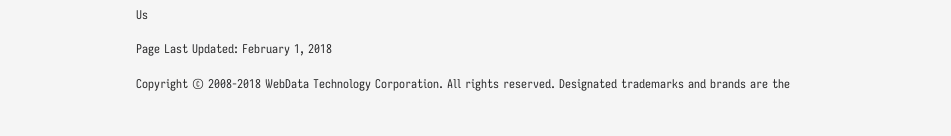Us

Page Last Updated: February 1, 2018

Copyright © 2008-2018 WebData Technology Corporation. All rights reserved. Designated trademarks and brands are the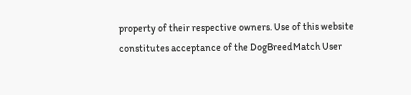property of their respective owners. Use of this website constitutes acceptance of the DogBreedMatch User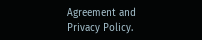Agreement and Privacy Policy.